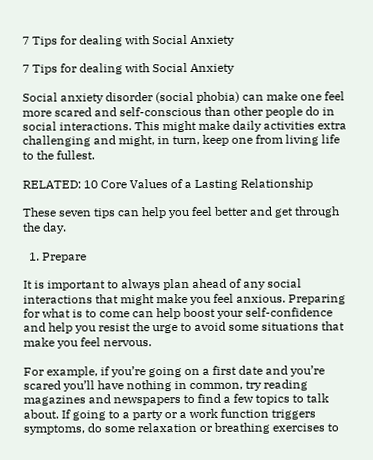7 Tips for dealing with Social Anxiety

7 Tips for dealing with Social Anxiety

Social anxiety disorder (social phobia) can make one feel more scared and self-conscious than other people do in social interactions. This might make daily activities extra challenging and might, in turn, keep one from living life to the fullest.

RELATED: 10 Core Values of a Lasting Relationship

These seven tips can help you feel better and get through the day.

  1. Prepare

It is important to always plan ahead of any social interactions that might make you feel anxious. Preparing for what is to come can help boost your self-confidence and help you resist the urge to avoid some situations that make you feel nervous.

For example, if you’re going on a first date and you’re scared you’ll have nothing in common, try reading magazines and newspapers to find a few topics to talk about. If going to a party or a work function triggers symptoms, do some relaxation or breathing exercises to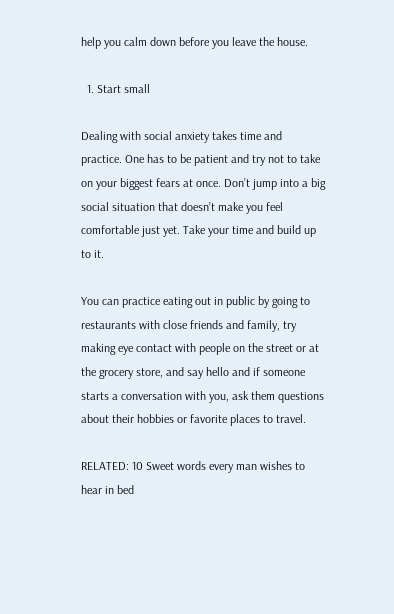help you calm down before you leave the house.

  1. Start small

Dealing with social anxiety takes time and practice. One has to be patient and try not to take on your biggest fears at once. Don’t jump into a big social situation that doesn’t make you feel comfortable just yet. Take your time and build up to it.

You can practice eating out in public by going to restaurants with close friends and family, try making eye contact with people on the street or at the grocery store, and say hello and if someone starts a conversation with you, ask them questions about their hobbies or favorite places to travel.

RELATED: 10 Sweet words every man wishes to hear in bed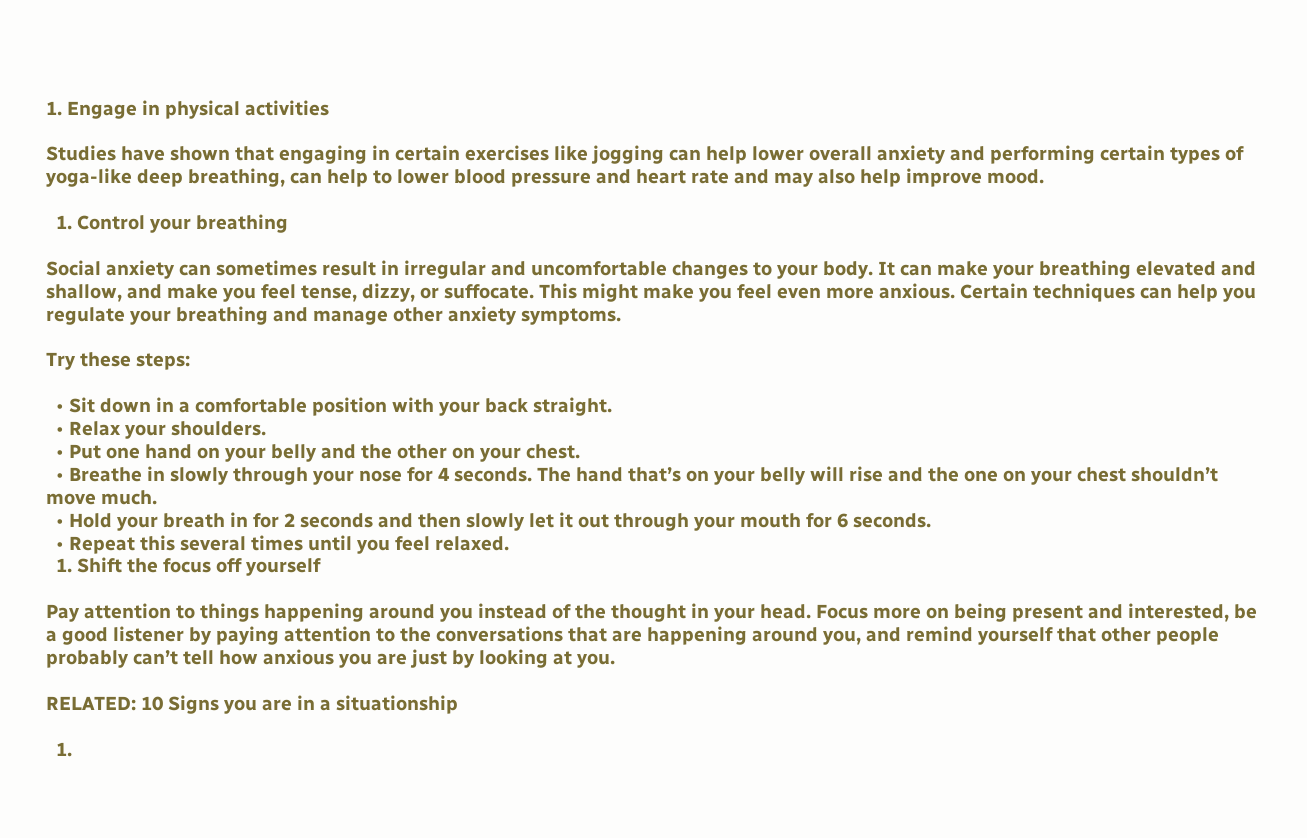1. Engage in physical activities

Studies have shown that engaging in certain exercises like jogging can help lower overall anxiety and performing certain types of yoga-like deep breathing, can help to lower blood pressure and heart rate and may also help improve mood.

  1. Control your breathing

Social anxiety can sometimes result in irregular and uncomfortable changes to your body. It can make your breathing elevated and shallow, and make you feel tense, dizzy, or suffocate. This might make you feel even more anxious. Certain techniques can help you regulate your breathing and manage other anxiety symptoms.

Try these steps:

  • Sit down in a comfortable position with your back straight.
  • Relax your shoulders.
  • Put one hand on your belly and the other on your chest.
  • Breathe in slowly through your nose for 4 seconds. The hand that’s on your belly will rise and the one on your chest shouldn’t move much.
  • Hold your breath in for 2 seconds and then slowly let it out through your mouth for 6 seconds.
  • Repeat this several times until you feel relaxed.
  1. Shift the focus off yourself

Pay attention to things happening around you instead of the thought in your head. Focus more on being present and interested, be a good listener by paying attention to the conversations that are happening around you, and remind yourself that other people probably can’t tell how anxious you are just by looking at you.

RELATED: 10 Signs you are in a situationship

  1.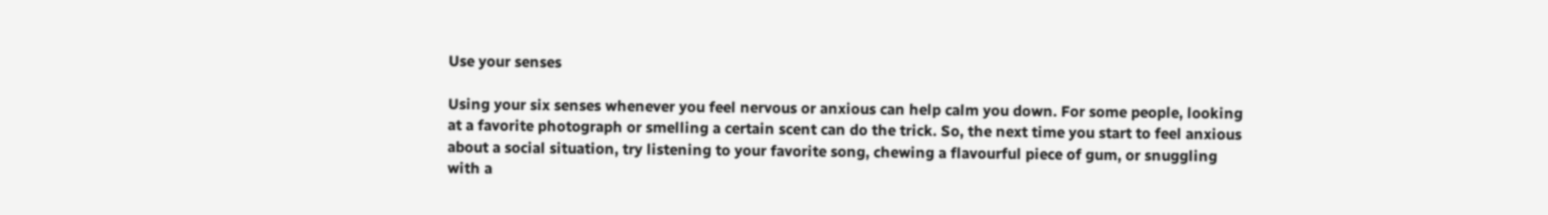Use your senses

Using your six senses whenever you feel nervous or anxious can help calm you down. For some people, looking at a favorite photograph or smelling a certain scent can do the trick. So, the next time you start to feel anxious about a social situation, try listening to your favorite song, chewing a flavourful piece of gum, or snuggling with a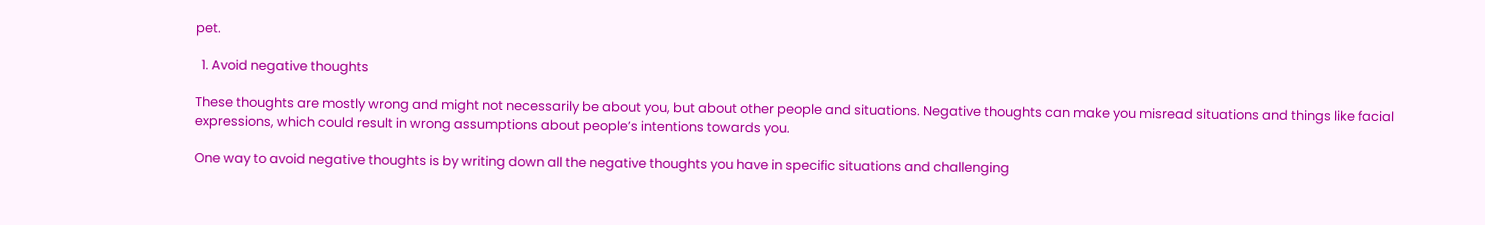pet.

  1. Avoid negative thoughts

These thoughts are mostly wrong and might not necessarily be about you, but about other people and situations. Negative thoughts can make you misread situations and things like facial expressions, which could result in wrong assumptions about people’s intentions towards you.

One way to avoid negative thoughts is by writing down all the negative thoughts you have in specific situations and challenging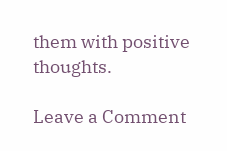them with positive thoughts.

Leave a Comment